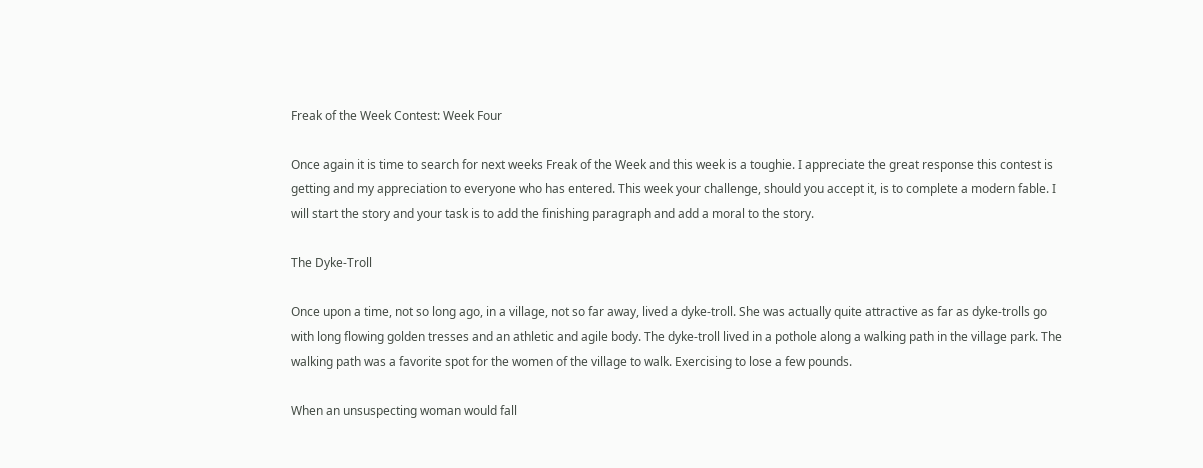Freak of the Week Contest: Week Four

Once again it is time to search for next weeks Freak of the Week and this week is a toughie. I appreciate the great response this contest is getting and my appreciation to everyone who has entered. This week your challenge, should you accept it, is to complete a modern fable. I will start the story and your task is to add the finishing paragraph and add a moral to the story.

The Dyke-Troll

Once upon a time, not so long ago, in a village, not so far away, lived a dyke-troll. She was actually quite attractive as far as dyke-trolls go with long flowing golden tresses and an athletic and agile body. The dyke-troll lived in a pothole along a walking path in the village park. The walking path was a favorite spot for the women of the village to walk. Exercising to lose a few pounds.

When an unsuspecting woman would fall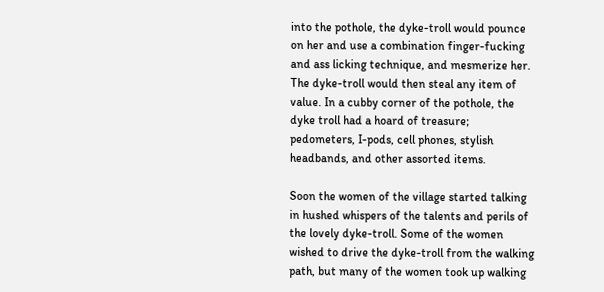into the pothole, the dyke-troll would pounce on her and use a combination finger-fucking and ass licking technique, and mesmerize her. The dyke-troll would then steal any item of value. In a cubby corner of the pothole, the dyke troll had a hoard of treasure; pedometers, I-pods, cell phones, stylish headbands, and other assorted items.

Soon the women of the village started talking in hushed whispers of the talents and perils of the lovely dyke-troll. Some of the women wished to drive the dyke-troll from the walking path, but many of the women took up walking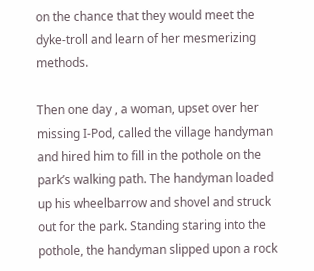on the chance that they would meet the dyke-troll and learn of her mesmerizing methods.

Then one day , a woman, upset over her missing I-Pod, called the village handyman and hired him to fill in the pothole on the park’s walking path. The handyman loaded up his wheelbarrow and shovel and struck out for the park. Standing staring into the pothole, the handyman slipped upon a rock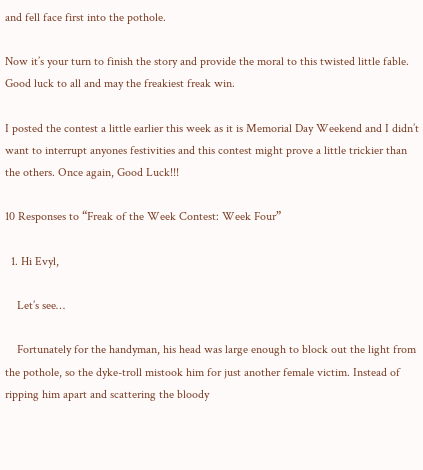and fell face first into the pothole.

Now it’s your turn to finish the story and provide the moral to this twisted little fable. Good luck to all and may the freakiest freak win.

I posted the contest a little earlier this week as it is Memorial Day Weekend and I didn’t want to interrupt anyones festivities and this contest might prove a little trickier than the others. Once again, Good Luck!!!

10 Responses to “Freak of the Week Contest: Week Four”

  1. Hi Evyl,

    Let’s see…

    Fortunately for the handyman, his head was large enough to block out the light from the pothole, so the dyke-troll mistook him for just another female victim. Instead of ripping him apart and scattering the bloody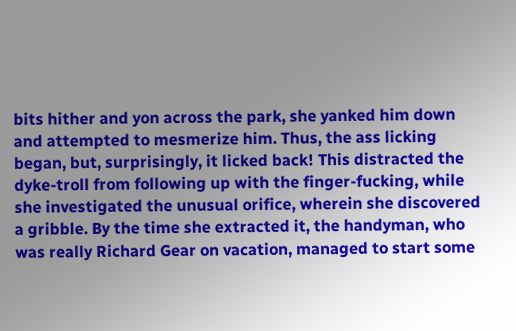bits hither and yon across the park, she yanked him down and attempted to mesmerize him. Thus, the ass licking began, but, surprisingly, it licked back! This distracted the dyke-troll from following up with the finger-fucking, while she investigated the unusual orifice, wherein she discovered a gribble. By the time she extracted it, the handyman, who was really Richard Gear on vacation, managed to start some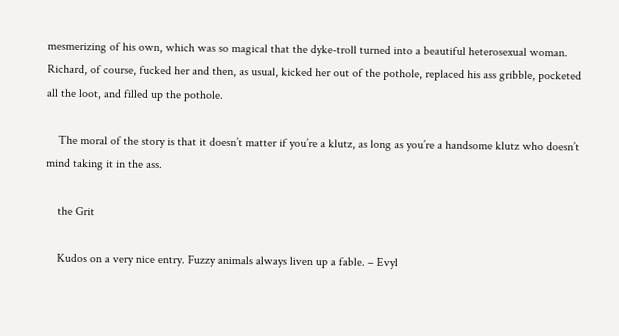mesmerizing of his own, which was so magical that the dyke-troll turned into a beautiful heterosexual woman. Richard, of course, fucked her and then, as usual, kicked her out of the pothole, replaced his ass gribble, pocketed all the loot, and filled up the pothole.

    The moral of the story is that it doesn’t matter if you’re a klutz, as long as you’re a handsome klutz who doesn’t mind taking it in the ass.

    the Grit

    Kudos on a very nice entry. Fuzzy animals always liven up a fable. – Evyl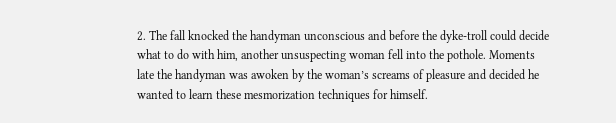2. The fall knocked the handyman unconscious and before the dyke-troll could decide what to do with him, another unsuspecting woman fell into the pothole. Moments late the handyman was awoken by the woman’s screams of pleasure and decided he wanted to learn these mesmorization techniques for himself.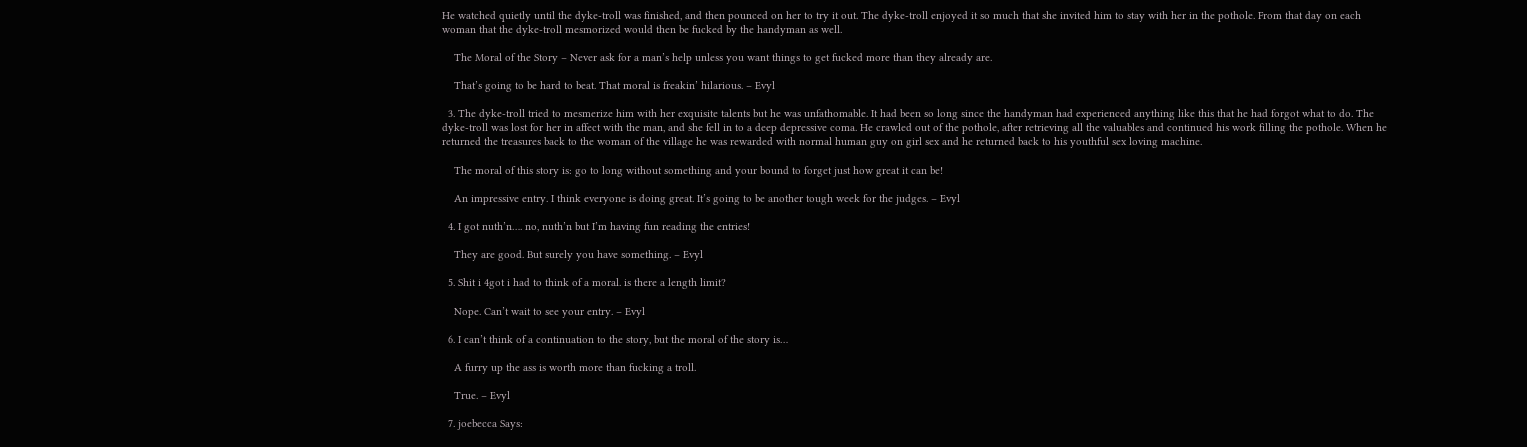He watched quietly until the dyke-troll was finished, and then pounced on her to try it out. The dyke-troll enjoyed it so much that she invited him to stay with her in the pothole. From that day on each woman that the dyke-troll mesmorized would then be fucked by the handyman as well.

    The Moral of the Story – Never ask for a man’s help unless you want things to get fucked more than they already are.

    That’s going to be hard to beat. That moral is freakin’ hilarious. – Evyl

  3. The dyke-troll tried to mesmerize him with her exquisite talents but he was unfathomable. It had been so long since the handyman had experienced anything like this that he had forgot what to do. The dyke-troll was lost for her in affect with the man, and she fell in to a deep depressive coma. He crawled out of the pothole, after retrieving all the valuables and continued his work filling the pothole. When he returned the treasures back to the woman of the village he was rewarded with normal human guy on girl sex and he returned back to his youthful sex loving machine.

    The moral of this story is: go to long without something and your bound to forget just how great it can be!

    An impressive entry. I think everyone is doing great. It’s going to be another tough week for the judges. – Evyl

  4. I got nuth’n…. no, nuth’n but I’m having fun reading the entries!

    They are good. But surely you have something. – Evyl

  5. Shit i 4got i had to think of a moral. is there a length limit?

    Nope. Can’t wait to see your entry. – Evyl

  6. I can’t think of a continuation to the story, but the moral of the story is…

    A furry up the ass is worth more than fucking a troll.

    True. – Evyl

  7. joebecca Says: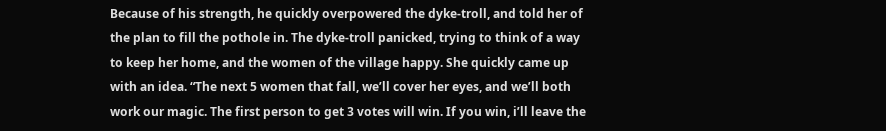Because of his strength, he quickly overpowered the dyke-troll, and told her of the plan to fill the pothole in. The dyke-troll panicked, trying to think of a way to keep her home, and the women of the village happy. She quickly came up with an idea. “The next 5 women that fall, we’ll cover her eyes, and we’ll both work our magic. The first person to get 3 votes will win. If you win, i’ll leave the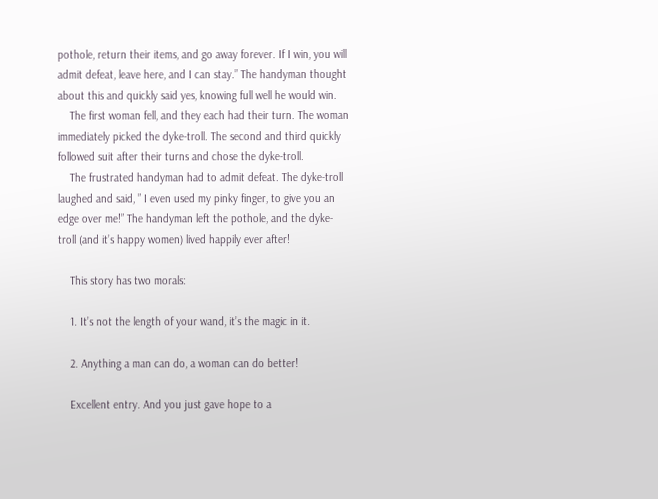pothole, return their items, and go away forever. If I win, you will admit defeat, leave here, and I can stay.” The handyman thought about this and quickly said yes, knowing full well he would win.
    The first woman fell, and they each had their turn. The woman immediately picked the dyke-troll. The second and third quickly followed suit after their turns and chose the dyke-troll.
    The frustrated handyman had to admit defeat. The dyke-troll laughed and said, ” I even used my pinky finger, to give you an edge over me!” The handyman left the pothole, and the dyke-troll (and it’s happy women) lived happily ever after!

    This story has two morals:

    1. It’s not the length of your wand, it’s the magic in it.

    2. Anything a man can do, a woman can do better!

    Excellent entry. And you just gave hope to a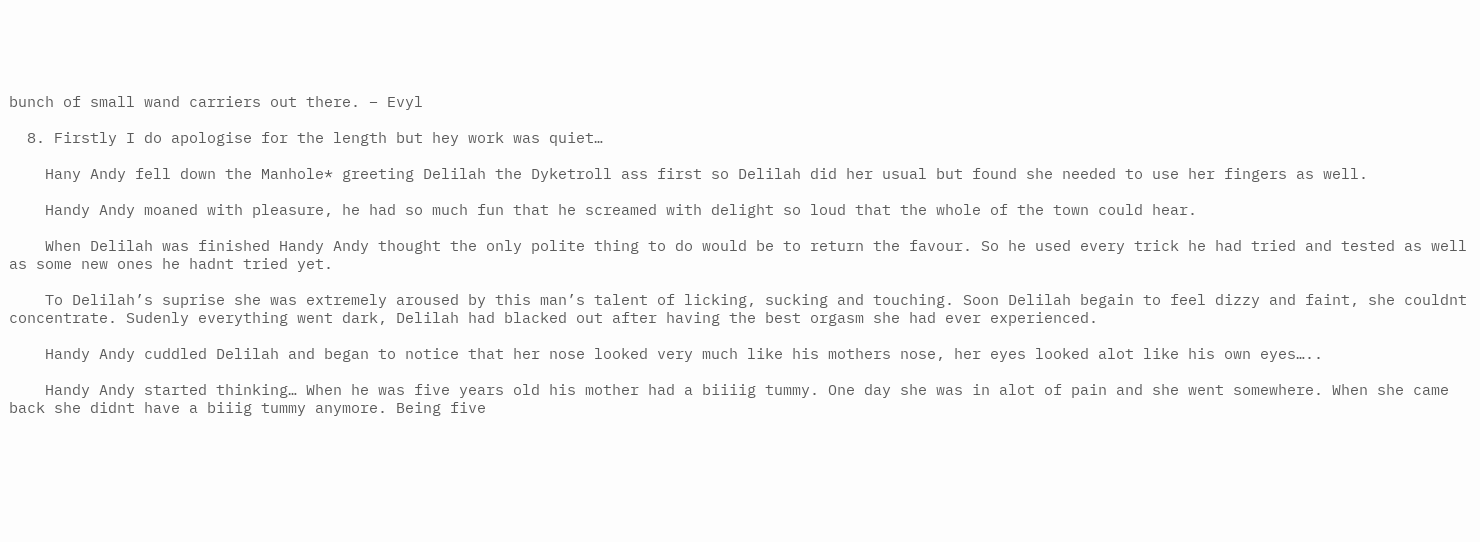bunch of small wand carriers out there. – Evyl

  8. Firstly I do apologise for the length but hey work was quiet…

    Hany Andy fell down the Manhole* greeting Delilah the Dyketroll ass first so Delilah did her usual but found she needed to use her fingers as well.

    Handy Andy moaned with pleasure, he had so much fun that he screamed with delight so loud that the whole of the town could hear.

    When Delilah was finished Handy Andy thought the only polite thing to do would be to return the favour. So he used every trick he had tried and tested as well as some new ones he hadnt tried yet.

    To Delilah’s suprise she was extremely aroused by this man’s talent of licking, sucking and touching. Soon Delilah begain to feel dizzy and faint, she couldnt concentrate. Sudenly everything went dark, Delilah had blacked out after having the best orgasm she had ever experienced.

    Handy Andy cuddled Delilah and began to notice that her nose looked very much like his mothers nose, her eyes looked alot like his own eyes…..

    Handy Andy started thinking… When he was five years old his mother had a biiiig tummy. One day she was in alot of pain and she went somewhere. When she came back she didnt have a biiig tummy anymore. Being five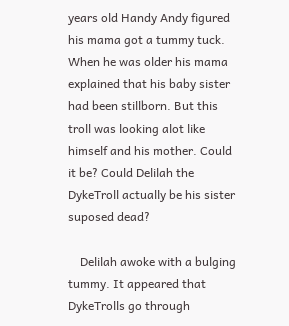years old Handy Andy figured his mama got a tummy tuck. When he was older his mama explained that his baby sister had been stillborn. But this troll was looking alot like himself and his mother. Could it be? Could Delilah the DykeTroll actually be his sister suposed dead?

    Delilah awoke with a bulging tummy. It appeared that DykeTrolls go through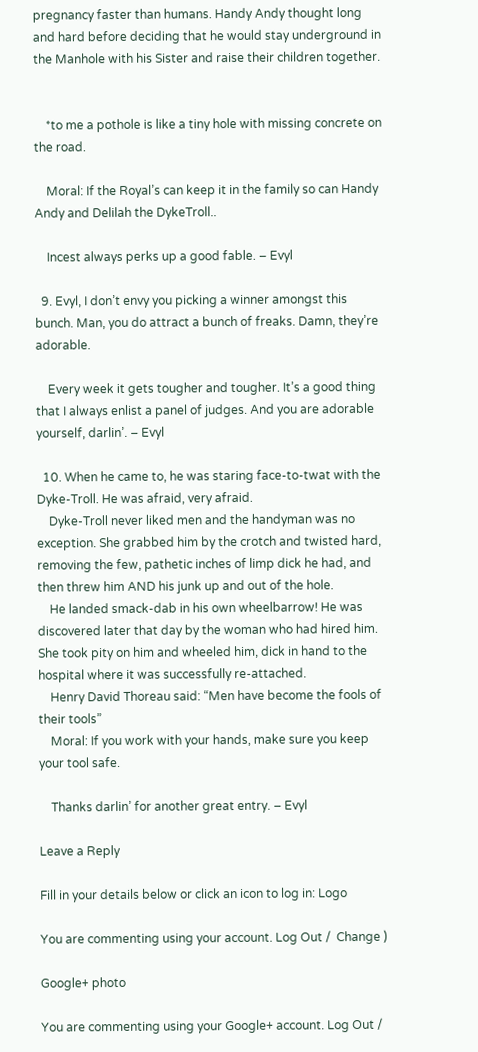pregnancy faster than humans. Handy Andy thought long and hard before deciding that he would stay underground in the Manhole with his Sister and raise their children together.


    *to me a pothole is like a tiny hole with missing concrete on the road.

    Moral: If the Royal’s can keep it in the family so can Handy Andy and Delilah the DykeTroll..

    Incest always perks up a good fable. – Evyl

  9. Evyl, I don’t envy you picking a winner amongst this bunch. Man, you do attract a bunch of freaks. Damn, they’re adorable.

    Every week it gets tougher and tougher. It’s a good thing that I always enlist a panel of judges. And you are adorable yourself, darlin’. – Evyl

  10. When he came to, he was staring face-to-twat with the Dyke-Troll. He was afraid, very afraid.
    Dyke-Troll never liked men and the handyman was no exception. She grabbed him by the crotch and twisted hard, removing the few, pathetic inches of limp dick he had, and then threw him AND his junk up and out of the hole.
    He landed smack-dab in his own wheelbarrow! He was discovered later that day by the woman who had hired him. She took pity on him and wheeled him, dick in hand to the hospital where it was successfully re-attached.
    Henry David Thoreau said: “Men have become the fools of their tools”
    Moral: If you work with your hands, make sure you keep your tool safe.

    Thanks darlin’ for another great entry. – Evyl

Leave a Reply

Fill in your details below or click an icon to log in: Logo

You are commenting using your account. Log Out /  Change )

Google+ photo

You are commenting using your Google+ account. Log Out /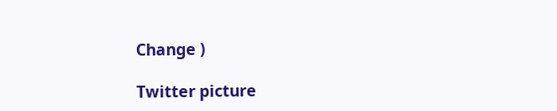Change )

Twitter picture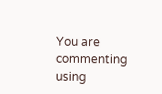You are commenting using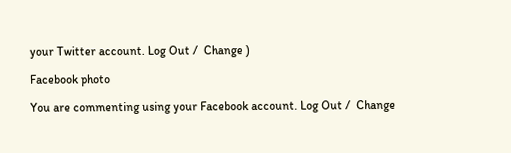your Twitter account. Log Out /  Change )

Facebook photo

You are commenting using your Facebook account. Log Out /  Change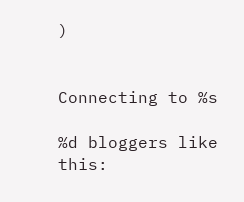)


Connecting to %s

%d bloggers like this: